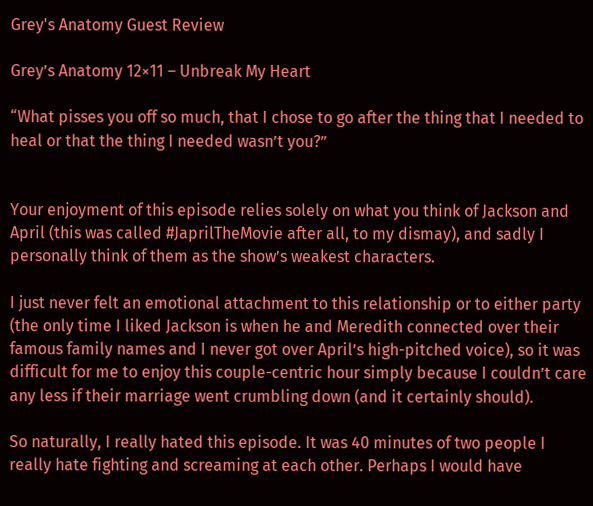Grey's Anatomy Guest Review

Grey’s Anatomy 12×11 – Unbreak My Heart

“What pisses you off so much, that I chose to go after the thing that I needed to heal or that the thing I needed wasn’t you?”


Your enjoyment of this episode relies solely on what you think of Jackson and April (this was called #JaprilTheMovie after all, to my dismay), and sadly I personally think of them as the show’s weakest characters.

I just never felt an emotional attachment to this relationship or to either party (the only time I liked Jackson is when he and Meredith connected over their famous family names and I never got over April’s high-pitched voice), so it was difficult for me to enjoy this couple-centric hour simply because I couldn’t care any less if their marriage went crumbling down (and it certainly should).

So naturally, I really hated this episode. It was 40 minutes of two people I really hate fighting and screaming at each other. Perhaps I would have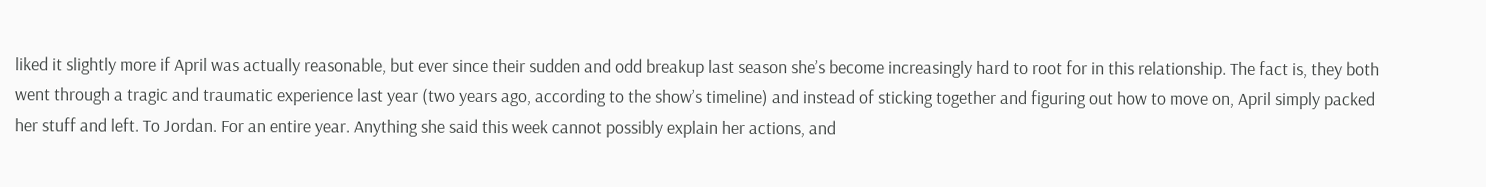liked it slightly more if April was actually reasonable, but ever since their sudden and odd breakup last season she’s become increasingly hard to root for in this relationship. The fact is, they both went through a tragic and traumatic experience last year (two years ago, according to the show’s timeline) and instead of sticking together and figuring out how to move on, April simply packed her stuff and left. To Jordan. For an entire year. Anything she said this week cannot possibly explain her actions, and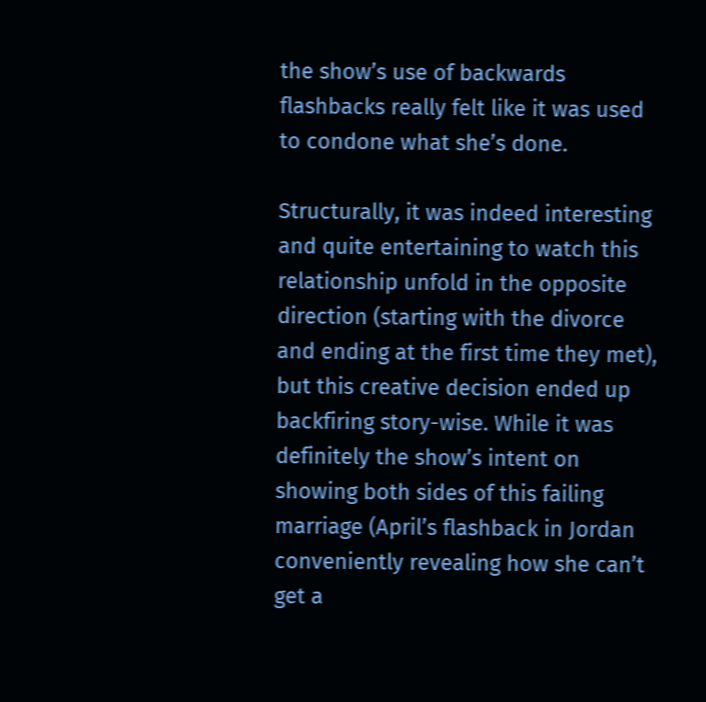the show’s use of backwards flashbacks really felt like it was used to condone what she’s done.

Structurally, it was indeed interesting and quite entertaining to watch this relationship unfold in the opposite direction (starting with the divorce and ending at the first time they met), but this creative decision ended up backfiring story-wise. While it was definitely the show’s intent on showing both sides of this failing marriage (April’s flashback in Jordan conveniently revealing how she can’t get a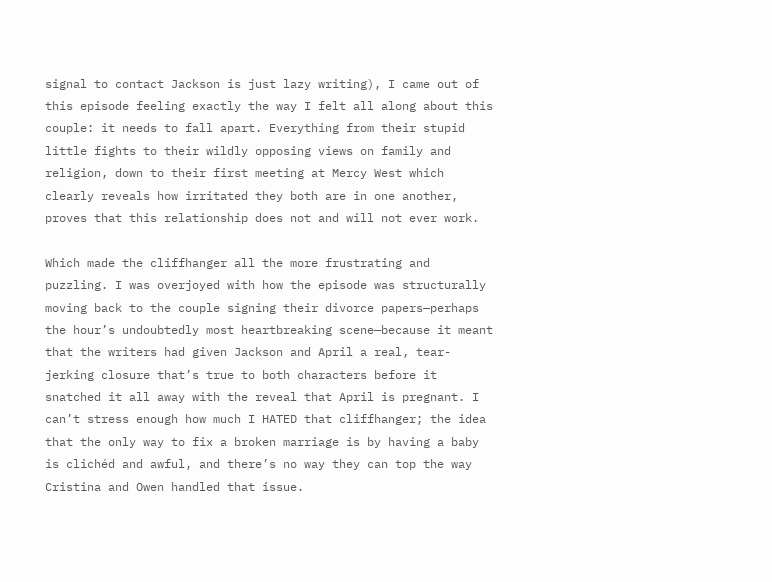signal to contact Jackson is just lazy writing), I came out of this episode feeling exactly the way I felt all along about this couple: it needs to fall apart. Everything from their stupid little fights to their wildly opposing views on family and religion, down to their first meeting at Mercy West which clearly reveals how irritated they both are in one another, proves that this relationship does not and will not ever work.

Which made the cliffhanger all the more frustrating and puzzling. I was overjoyed with how the episode was structurally moving back to the couple signing their divorce papers—perhaps the hour’s undoubtedly most heartbreaking scene—because it meant that the writers had given Jackson and April a real, tear-jerking closure that’s true to both characters before it snatched it all away with the reveal that April is pregnant. I can’t stress enough how much I HATED that cliffhanger; the idea that the only way to fix a broken marriage is by having a baby is clichéd and awful, and there’s no way they can top the way Cristina and Owen handled that issue.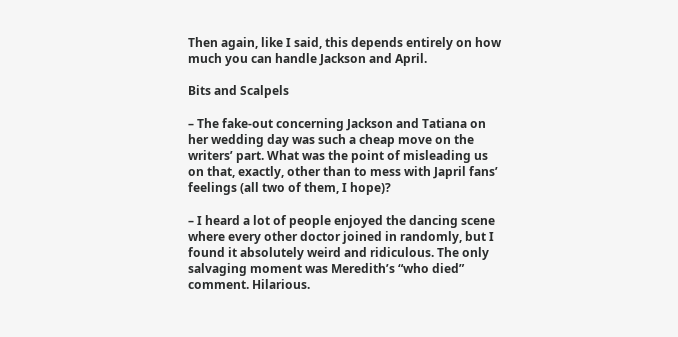Then again, like I said, this depends entirely on how much you can handle Jackson and April.

Bits and Scalpels

– The fake-out concerning Jackson and Tatiana on her wedding day was such a cheap move on the writers’ part. What was the point of misleading us on that, exactly, other than to mess with Japril fans’ feelings (all two of them, I hope)?

– I heard a lot of people enjoyed the dancing scene where every other doctor joined in randomly, but I found it absolutely weird and ridiculous. The only salvaging moment was Meredith’s “who died” comment. Hilarious.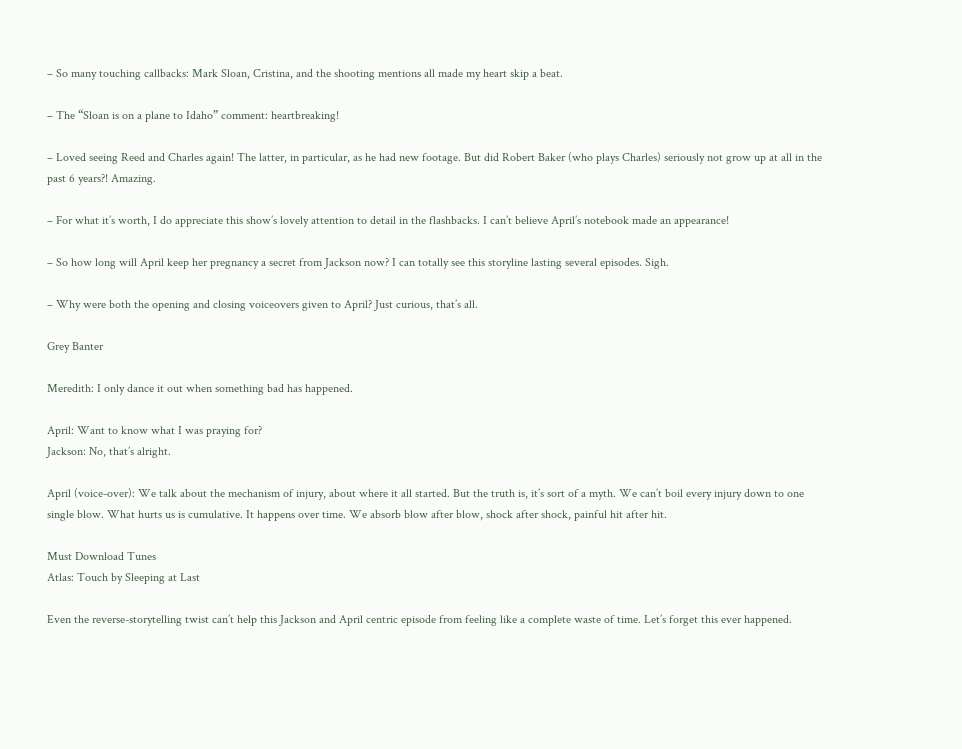– So many touching callbacks: Mark Sloan, Cristina, and the shooting mentions all made my heart skip a beat.

– The “Sloan is on a plane to Idaho” comment: heartbreaking!

– Loved seeing Reed and Charles again! The latter, in particular, as he had new footage. But did Robert Baker (who plays Charles) seriously not grow up at all in the past 6 years?! Amazing.

– For what it’s worth, I do appreciate this show’s lovely attention to detail in the flashbacks. I can’t believe April’s notebook made an appearance!

– So how long will April keep her pregnancy a secret from Jackson now? I can totally see this storyline lasting several episodes. Sigh.

– Why were both the opening and closing voiceovers given to April? Just curious, that’s all.

Grey Banter

Meredith: I only dance it out when something bad has happened.

April: Want to know what I was praying for?
Jackson: No, that’s alright.

April (voice-over): We talk about the mechanism of injury, about where it all started. But the truth is, it’s sort of a myth. We can’t boil every injury down to one single blow. What hurts us is cumulative. It happens over time. We absorb blow after blow, shock after shock, painful hit after hit.

Must Download Tunes
Atlas: Touch by Sleeping at Last

Even the reverse-storytelling twist can’t help this Jackson and April centric episode from feeling like a complete waste of time. Let’s forget this ever happened.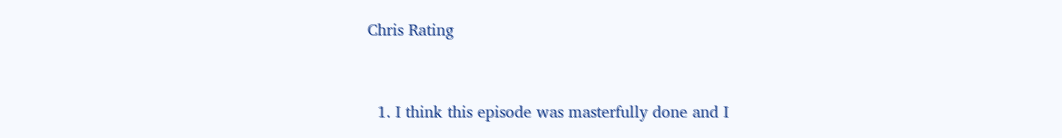Chris Rating


  1. I think this episode was masterfully done and I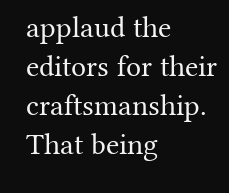applaud the editors for their craftsmanship. That being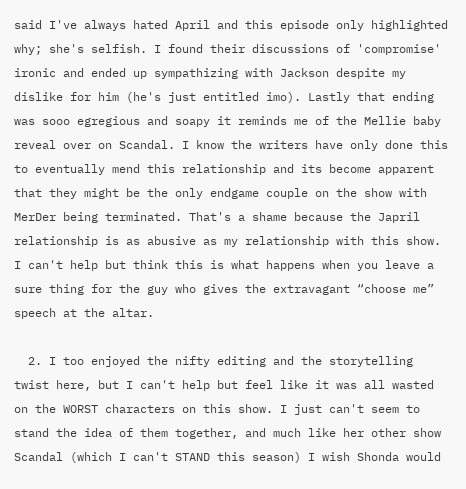said I've always hated April and this episode only highlighted why; she's selfish. I found their discussions of 'compromise' ironic and ended up sympathizing with Jackson despite my dislike for him (he's just entitled imo). Lastly that ending was sooo egregious and soapy it reminds me of the Mellie baby reveal over on Scandal. I know the writers have only done this to eventually mend this relationship and its become apparent that they might be the only endgame couple on the show with MerDer being terminated. That's a shame because the Japril relationship is as abusive as my relationship with this show. I can't help but think this is what happens when you leave a sure thing for the guy who gives the extravagant “choose me” speech at the altar.

  2. I too enjoyed the nifty editing and the storytelling twist here, but I can't help but feel like it was all wasted on the WORST characters on this show. I just can't seem to stand the idea of them together, and much like her other show Scandal (which I can't STAND this season) I wish Shonda would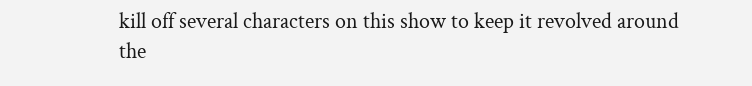kill off several characters on this show to keep it revolved around the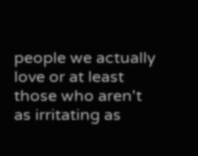people we actually love or at least those who aren't as irritating as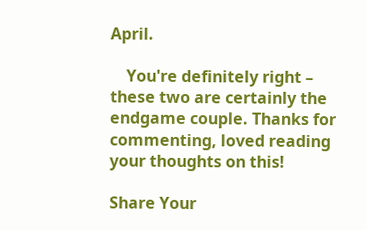April.

    You're definitely right – these two are certainly the endgame couple. Thanks for commenting, loved reading your thoughts on this!

Share Your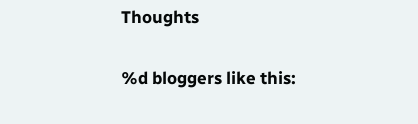Thoughts

%d bloggers like this: